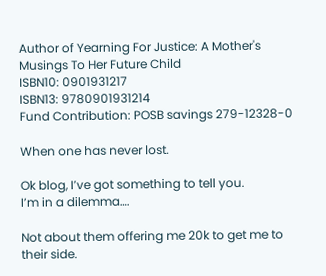Author of Yearning For Justice: A Mother's Musings To Her Future Child
ISBN10: 0901931217
ISBN13: 9780901931214
Fund Contribution: POSB savings 279-12328-0

When one has never lost.

Ok blog, I’ve got something to tell you.
I’m in a dilemma….

Not about them offering me 20k to get me to their side.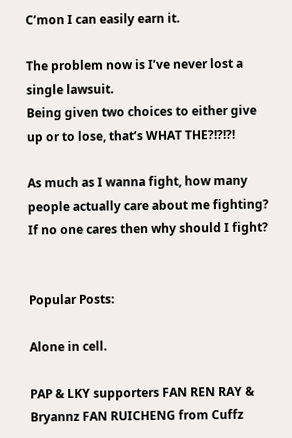C’mon I can easily earn it.

The problem now is I’ve never lost a single lawsuit.
Being given two choices to either give up or to lose, that’s WHAT THE?!?!?!

As much as I wanna fight, how many people actually care about me fighting?
If no one cares then why should I fight?


Popular Posts:

Alone in cell.

PAP & LKY supporters FAN REN RAY & Bryannz FAN RUICHENG from Cuffz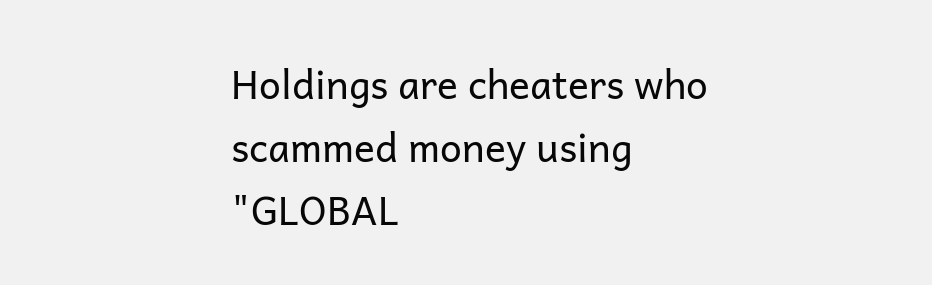Holdings are cheaters who scammed money using "GLOBAL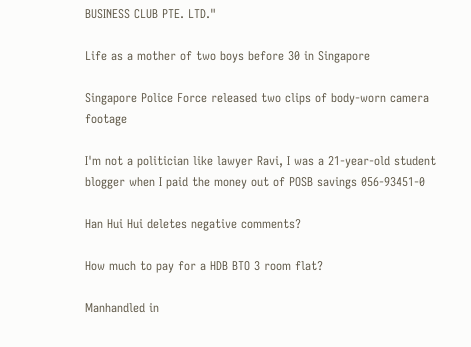BUSINESS CLUB PTE. LTD."

Life as a mother of two boys before 30 in Singapore

Singapore Police Force released two clips of body-worn camera footage

I'm not a politician like lawyer Ravi, I was a 21-year-old student blogger when I paid the money out of POSB savings 056-93451-0

Han Hui Hui deletes negative comments?

How much to pay for a HDB BTO 3 room flat?

Manhandled in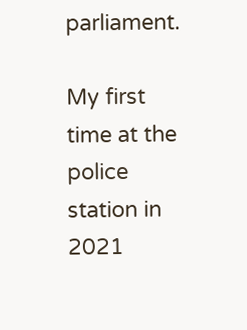parliament.

My first time at the police station in 2021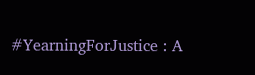#YearningForJustice : A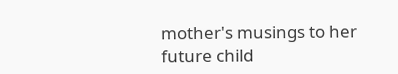mother's musings to her future child